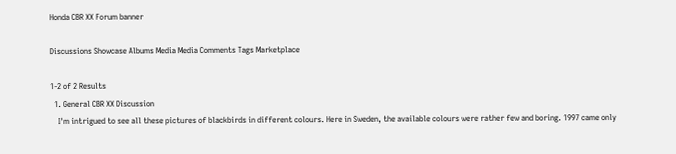Honda CBR XX Forum banner

Discussions Showcase Albums Media Media Comments Tags Marketplace

1-2 of 2 Results
  1. General CBR XX Discussion
    I'm intrigued to see all these pictures of blackbirds in different colours. Here in Sweden, the available colours were rather few and boring. 1997 came only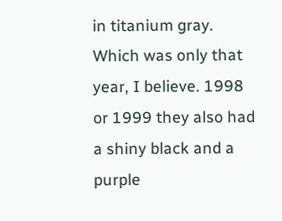in titanium gray. Which was only that year, I believe. 1998 or 1999 they also had a shiny black and a purple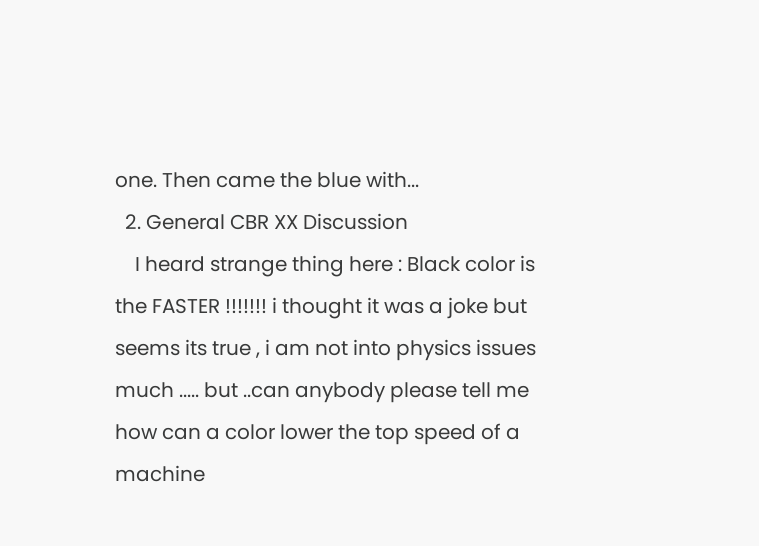one. Then came the blue with...
  2. General CBR XX Discussion
    I heard strange thing here : Black color is the FASTER !!!!!!! i thought it was a joke but seems its true , i am not into physics issues much ..... but ..can anybody please tell me how can a color lower the top speed of a machine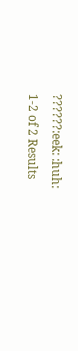??????:eek: :huh:
1-2 of 2 Results